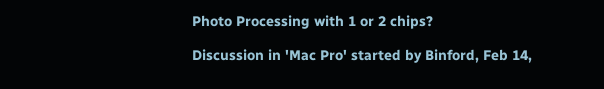Photo Processing with 1 or 2 chips?

Discussion in 'Mac Pro' started by Binford, Feb 14,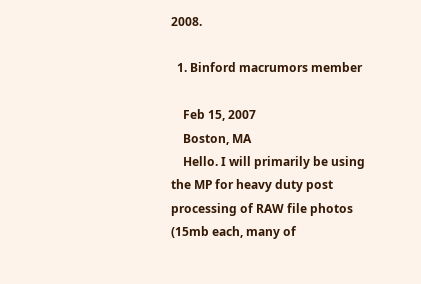2008.

  1. Binford macrumors member

    Feb 15, 2007
    Boston, MA
    Hello. I will primarily be using the MP for heavy duty post processing of RAW file photos (15mb each, many of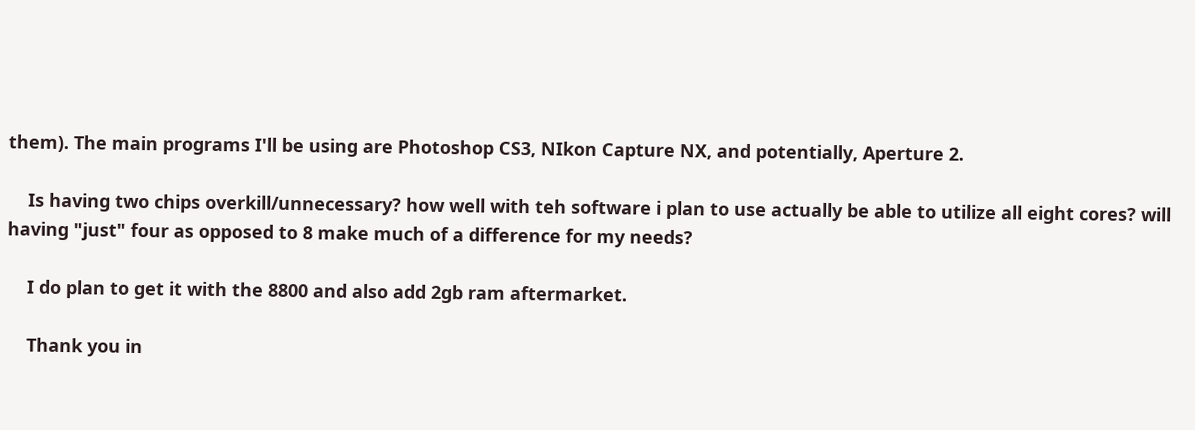them). The main programs I'll be using are Photoshop CS3, NIkon Capture NX, and potentially, Aperture 2.

    Is having two chips overkill/unnecessary? how well with teh software i plan to use actually be able to utilize all eight cores? will having "just" four as opposed to 8 make much of a difference for my needs?

    I do plan to get it with the 8800 and also add 2gb ram aftermarket.

    Thank you in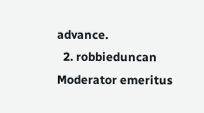advance.
  2. robbieduncan Moderator emeritus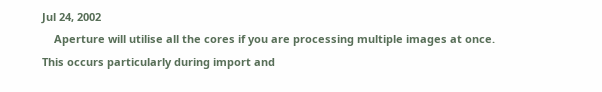Jul 24, 2002
    Aperture will utilise all the cores if you are processing multiple images at once. This occurs particularly during import and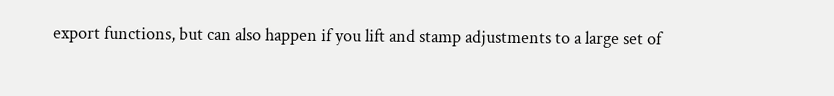export functions, but can also happen if you lift and stamp adjustments to a large set of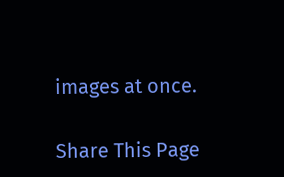images at once.

Share This Page